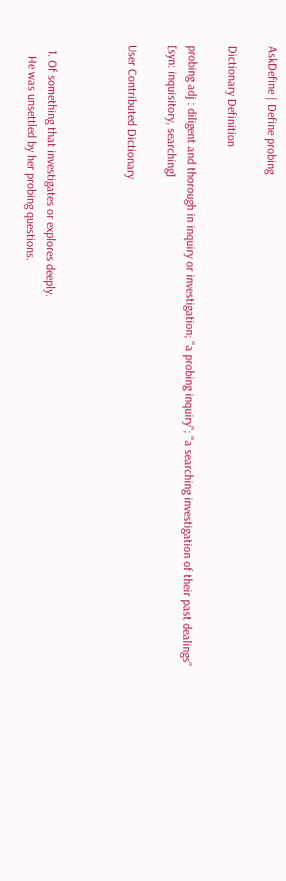AskDefine | Define probing

Dictionary Definition

probing adj : diligent and thorough in inquiry or investigation; "a probing inquiry"; "a searching investigation of their past dealings" [syn: inquisitory, searching]

User Contributed Dictionary



  1. Of something that investigates or explores deeply.
    He was unsettled by her probing questions.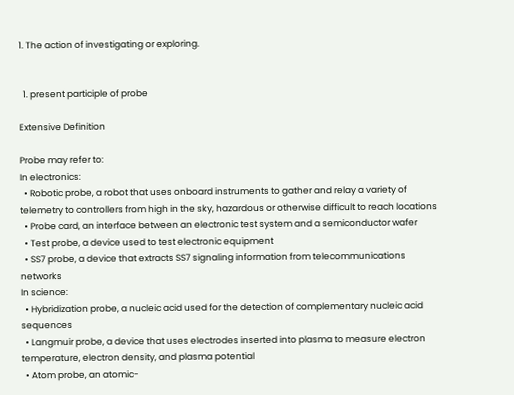1. The action of investigating or exploring.


  1. present participle of probe

Extensive Definition

Probe may refer to:
In electronics:
  • Robotic probe, a robot that uses onboard instruments to gather and relay a variety of telemetry to controllers from high in the sky, hazardous or otherwise difficult to reach locations
  • Probe card, an interface between an electronic test system and a semiconductor wafer
  • Test probe, a device used to test electronic equipment
  • SS7 probe, a device that extracts SS7 signaling information from telecommunications networks
In science:
  • Hybridization probe, a nucleic acid used for the detection of complementary nucleic acid sequences
  • Langmuir probe, a device that uses electrodes inserted into plasma to measure electron temperature, electron density, and plasma potential
  • Atom probe, an atomic-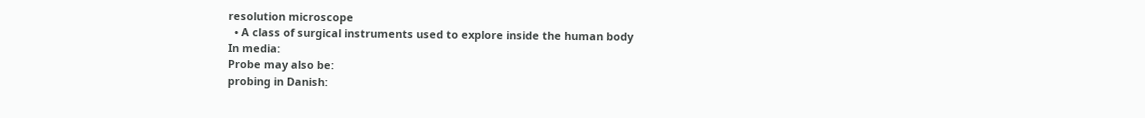resolution microscope
  • A class of surgical instruments used to explore inside the human body
In media:
Probe may also be:
probing in Danish: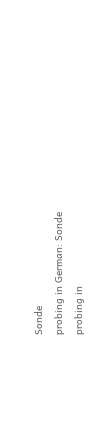Sonde
probing in German: Sonde
probing in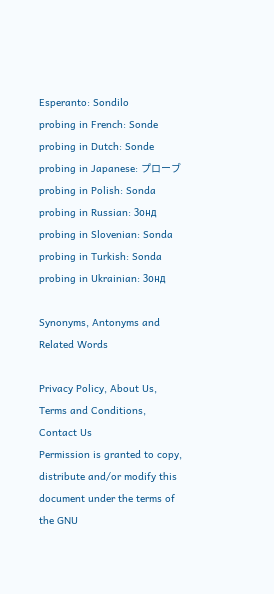Esperanto: Sondilo
probing in French: Sonde
probing in Dutch: Sonde
probing in Japanese: プローブ
probing in Polish: Sonda
probing in Russian: Зонд
probing in Slovenian: Sonda
probing in Turkish: Sonda
probing in Ukrainian: Зонд

Synonyms, Antonyms and Related Words

Privacy Policy, About Us, Terms and Conditions, Contact Us
Permission is granted to copy, distribute and/or modify this document under the terms of the GNU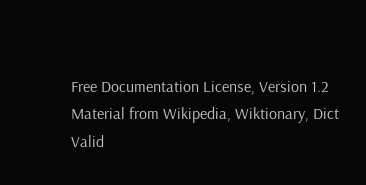Free Documentation License, Version 1.2
Material from Wikipedia, Wiktionary, Dict
Valid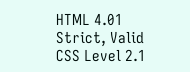HTML 4.01 Strict, Valid CSS Level 2.1